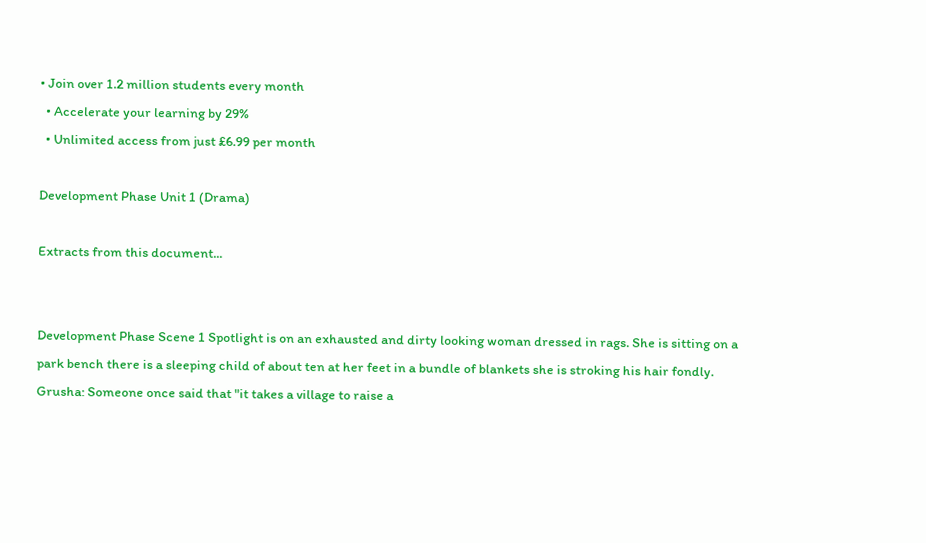• Join over 1.2 million students every month
  • Accelerate your learning by 29%
  • Unlimited access from just £6.99 per month

Development Phase Unit 1 (Drama)

Extracts from this document...


Development Phase Scene 1 Spotlight is on an exhausted and dirty looking woman dressed in rags. She is sitting on a park bench there is a sleeping child of about ten at her feet in a bundle of blankets she is stroking his hair fondly. Grusha: Someone once said that "it takes a village to raise a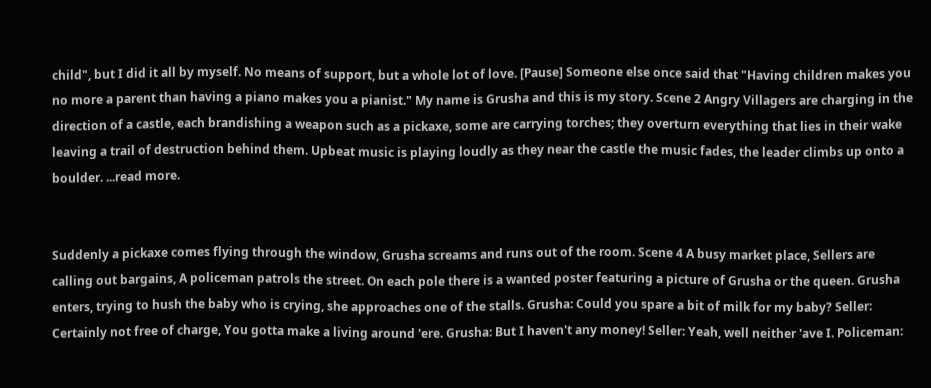child", but I did it all by myself. No means of support, but a whole lot of love. [Pause] Someone else once said that "Having children makes you no more a parent than having a piano makes you a pianist." My name is Grusha and this is my story. Scene 2 Angry Villagers are charging in the direction of a castle, each brandishing a weapon such as a pickaxe, some are carrying torches; they overturn everything that lies in their wake leaving a trail of destruction behind them. Upbeat music is playing loudly as they near the castle the music fades, the leader climbs up onto a boulder. ...read more.


Suddenly a pickaxe comes flying through the window, Grusha screams and runs out of the room. Scene 4 A busy market place, Sellers are calling out bargains, A policeman patrols the street. On each pole there is a wanted poster featuring a picture of Grusha or the queen. Grusha enters, trying to hush the baby who is crying, she approaches one of the stalls. Grusha: Could you spare a bit of milk for my baby? Seller: Certainly not free of charge, You gotta make a living around 'ere. Grusha: But I haven't any money! Seller: Yeah, well neither 'ave I. Policeman: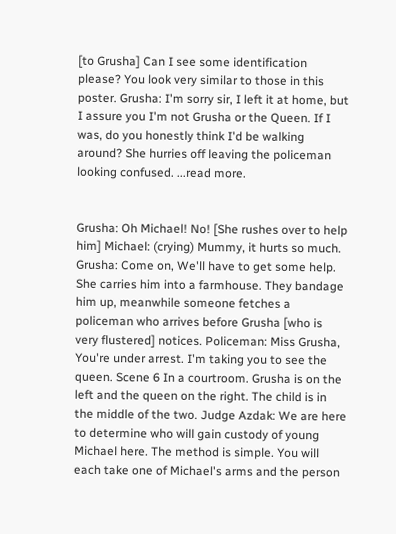[to Grusha] Can I see some identification please? You look very similar to those in this poster. Grusha: I'm sorry sir, I left it at home, but I assure you I'm not Grusha or the Queen. If I was, do you honestly think I'd be walking around? She hurries off leaving the policeman looking confused. ...read more.


Grusha: Oh Michael! No! [She rushes over to help him] Michael: (crying) Mummy, it hurts so much. Grusha: Come on, We'll have to get some help. She carries him into a farmhouse. They bandage him up, meanwhile someone fetches a policeman who arrives before Grusha [who is very flustered] notices. Policeman: Miss Grusha, You're under arrest. I'm taking you to see the queen. Scene 6 In a courtroom. Grusha is on the left and the queen on the right. The child is in the middle of the two. Judge Azdak: We are here to determine who will gain custody of young Michael here. The method is simple. You will each take one of Michael's arms and the person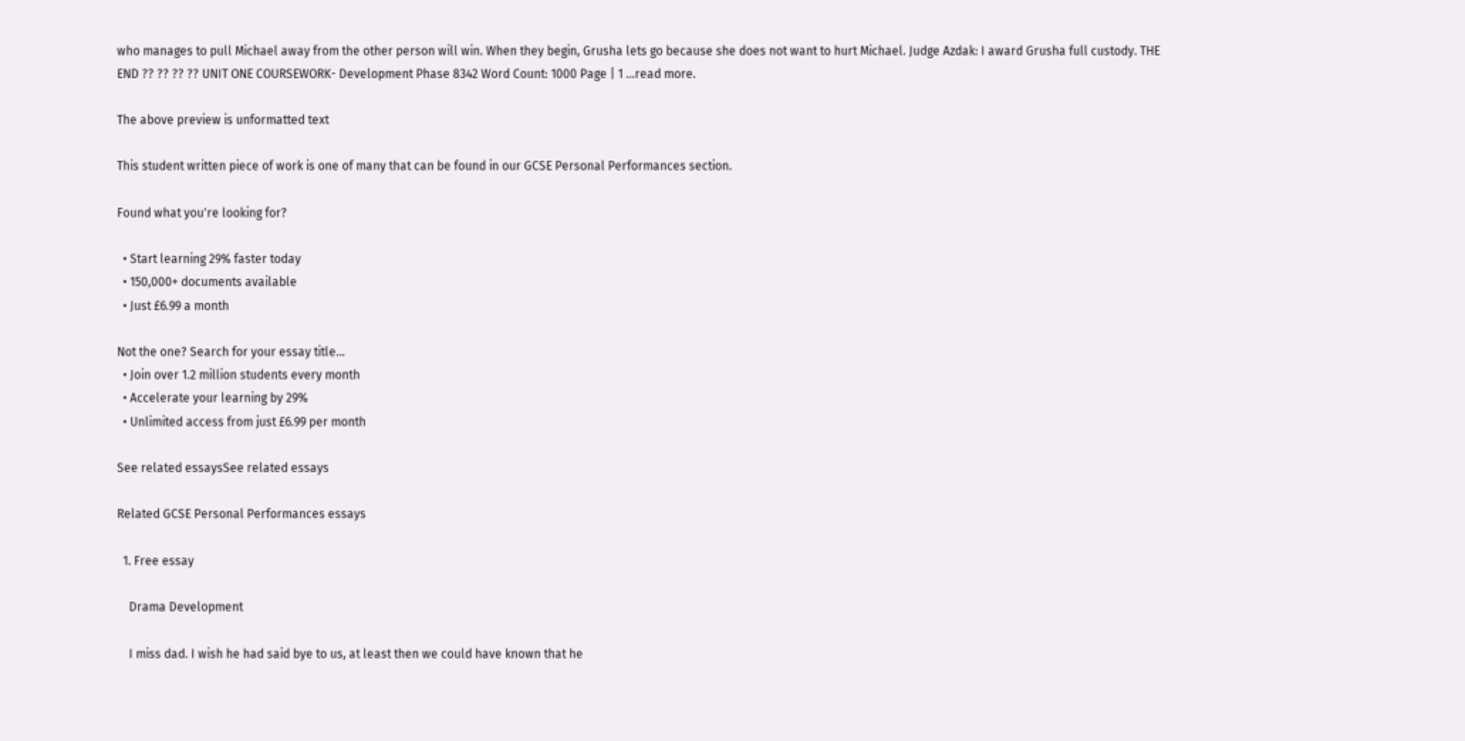who manages to pull Michael away from the other person will win. When they begin, Grusha lets go because she does not want to hurt Michael. Judge Azdak: I award Grusha full custody. THE END ?? ?? ?? ?? UNIT ONE COURSEWORK- Development Phase 8342 Word Count: 1000 Page | 1 ...read more.

The above preview is unformatted text

This student written piece of work is one of many that can be found in our GCSE Personal Performances section.

Found what you're looking for?

  • Start learning 29% faster today
  • 150,000+ documents available
  • Just £6.99 a month

Not the one? Search for your essay title...
  • Join over 1.2 million students every month
  • Accelerate your learning by 29%
  • Unlimited access from just £6.99 per month

See related essaysSee related essays

Related GCSE Personal Performances essays

  1. Free essay

    Drama Development

    I miss dad. I wish he had said bye to us, at least then we could have known that he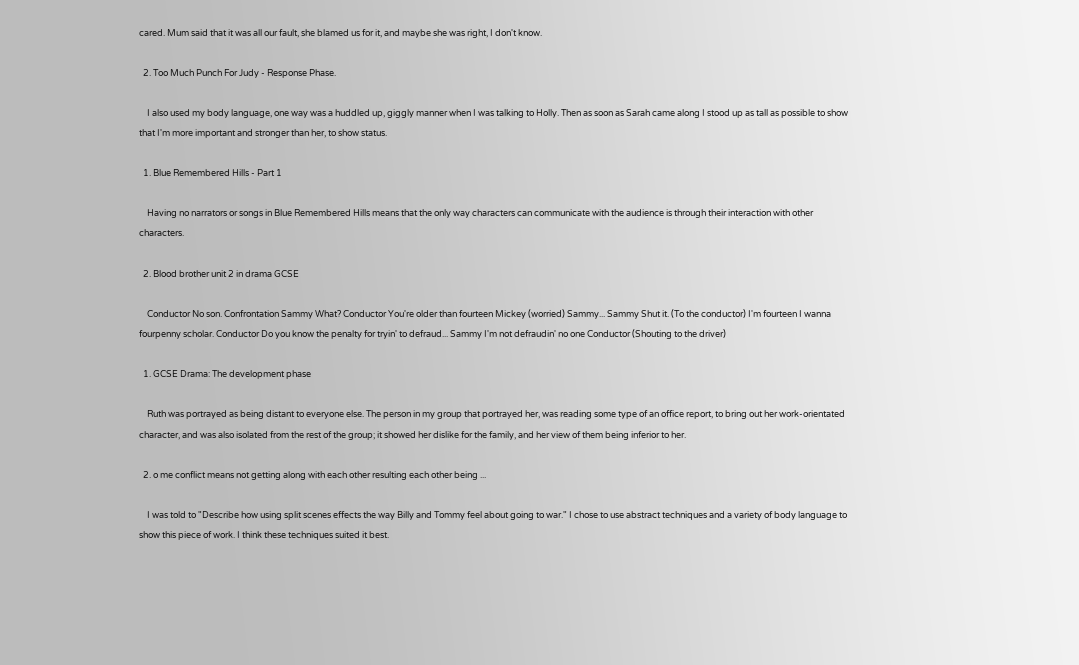cared. Mum said that it was all our fault, she blamed us for it, and maybe she was right, I don't know.

  2. Too Much Punch For Judy - Response Phase.

    I also used my body language, one way was a huddled up, giggly manner when I was talking to Holly. Then as soon as Sarah came along I stood up as tall as possible to show that I'm more important and stronger than her, to show status.

  1. Blue Remembered Hills - Part 1

    Having no narrators or songs in Blue Remembered Hills means that the only way characters can communicate with the audience is through their interaction with other characters.

  2. Blood brother unit 2 in drama GCSE

    Conductor No son. Confrontation Sammy What? Conductor You're older than fourteen Mickey (worried) Sammy... Sammy Shut it. (To the conductor) I'm fourteen I wanna fourpenny scholar. Conductor Do you know the penalty for tryin' to defraud... Sammy I'm not defraudin' no one Conductor (Shouting to the driver)

  1. GCSE Drama: The development phase

    Ruth was portrayed as being distant to everyone else. The person in my group that portrayed her, was reading some type of an office report, to bring out her work-orientated character, and was also isolated from the rest of the group; it showed her dislike for the family, and her view of them being inferior to her.

  2. o me conflict means not getting along with each other resulting each other being ...

    I was told to "Describe how using split scenes effects the way Billy and Tommy feel about going to war." I chose to use abstract techniques and a variety of body language to show this piece of work. I think these techniques suited it best.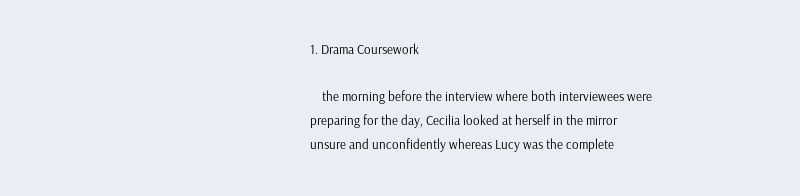1. Drama Coursework

    the morning before the interview where both interviewees were preparing for the day, Cecilia looked at herself in the mirror unsure and unconfidently whereas Lucy was the complete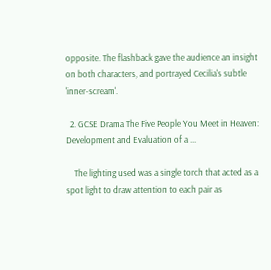opposite. The flashback gave the audience an insight on both characters, and portrayed Cecilia's subtle 'inner-scream'.

  2. GCSE Drama The Five People You Meet in Heaven: Development and Evaluation of a ...

    The lighting used was a single torch that acted as a spot light to draw attention to each pair as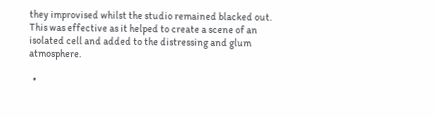they improvised whilst the studio remained blacked out. This was effective as it helped to create a scene of an isolated cell and added to the distressing and glum atmosphere.

  •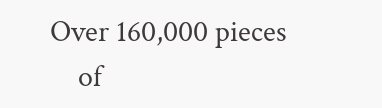Over 160,000 pieces
    of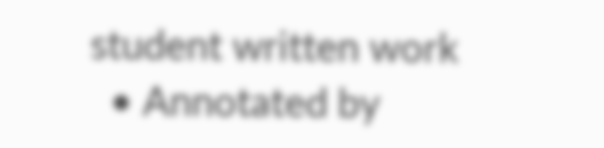student written work
  • Annotated by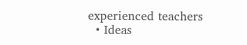experienced teachers
  • Ideas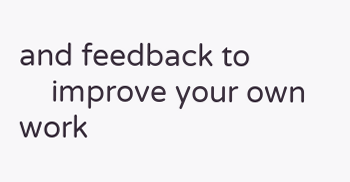and feedback to
    improve your own work